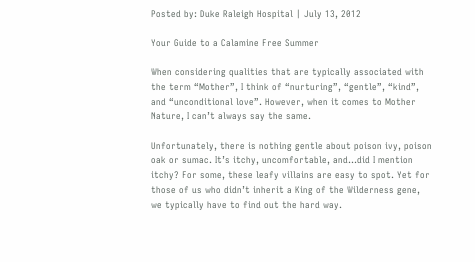Posted by: Duke Raleigh Hospital | July 13, 2012

Your Guide to a Calamine Free Summer

When considering qualities that are typically associated with the term “Mother”, I think of “nurturing”, “gentle”, “kind”, and “unconditional love”. However, when it comes to Mother Nature, I can’t always say the same.

Unfortunately, there is nothing gentle about poison ivy, poison oak or sumac. It’s itchy, uncomfortable, and…did I mention itchy? For some, these leafy villains are easy to spot. Yet for those of us who didn’t inherit a King of the Wilderness gene, we typically have to find out the hard way.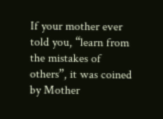If your mother ever told you, “learn from the mistakes of others”, it was coined by Mother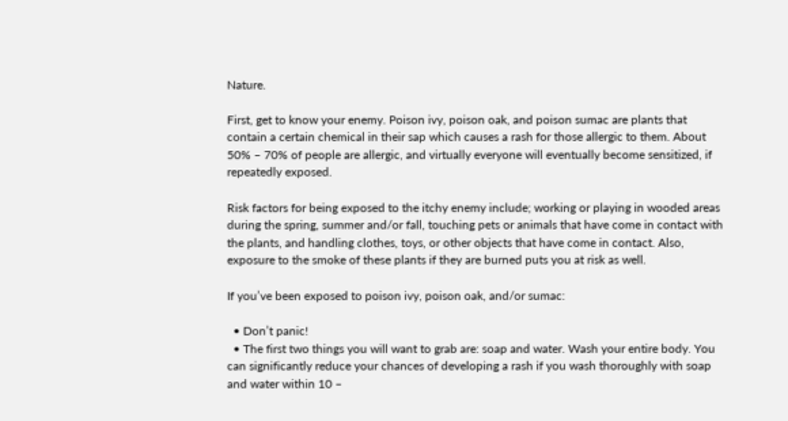Nature.

First, get to know your enemy. Poison ivy, poison oak, and poison sumac are plants that contain a certain chemical in their sap which causes a rash for those allergic to them. About 50% – 70% of people are allergic, and virtually everyone will eventually become sensitized, if repeatedly exposed.

Risk factors for being exposed to the itchy enemy include; working or playing in wooded areas during the spring, summer and/or fall, touching pets or animals that have come in contact with the plants, and handling clothes, toys, or other objects that have come in contact. Also, exposure to the smoke of these plants if they are burned puts you at risk as well.

If you’ve been exposed to poison ivy, poison oak, and/or sumac:

  • Don’t panic!
  • The first two things you will want to grab are: soap and water. Wash your entire body. You can significantly reduce your chances of developing a rash if you wash thoroughly with soap and water within 10 –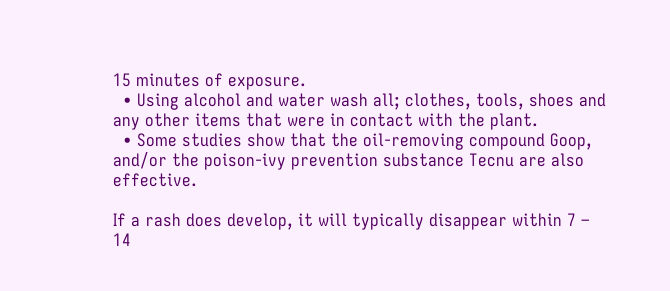15 minutes of exposure.
  • Using alcohol and water wash all; clothes, tools, shoes and any other items that were in contact with the plant.
  • Some studies show that the oil-removing compound Goop, and/or the poison-ivy prevention substance Tecnu are also effective.

If a rash does develop, it will typically disappear within 7 – 14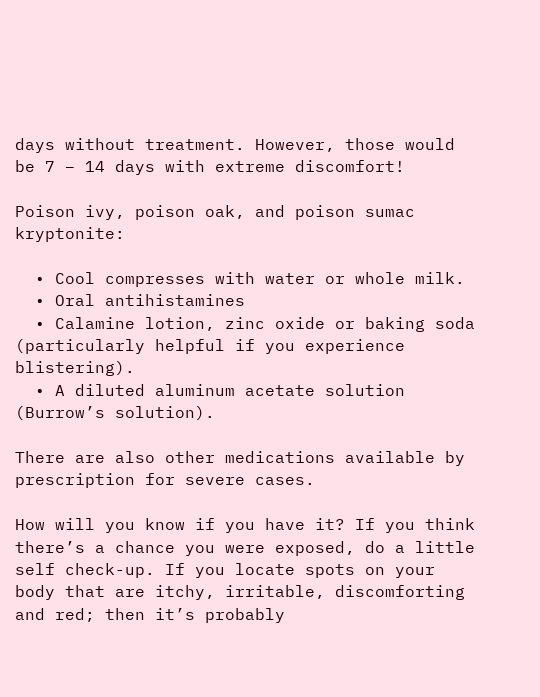days without treatment. However, those would be 7 – 14 days with extreme discomfort!

Poison ivy, poison oak, and poison sumac kryptonite:

  • Cool compresses with water or whole milk.
  • Oral antihistamines
  • Calamine lotion, zinc oxide or baking soda (particularly helpful if you experience blistering).
  • A diluted aluminum acetate solution (Burrow’s solution).

There are also other medications available by prescription for severe cases.

How will you know if you have it? If you think there’s a chance you were exposed, do a little self check-up. If you locate spots on your body that are itchy, irritable, discomforting and red; then it’s probably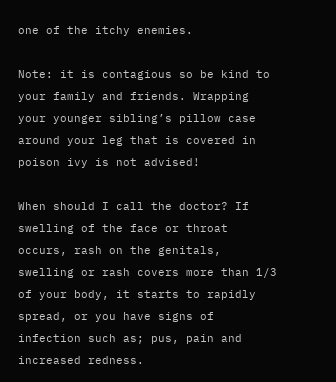one of the itchy enemies.

Note: it is contagious so be kind to your family and friends. Wrapping your younger sibling’s pillow case around your leg that is covered in poison ivy is not advised!

When should I call the doctor? If swelling of the face or throat occurs, rash on the genitals, swelling or rash covers more than 1/3 of your body, it starts to rapidly spread, or you have signs of infection such as; pus, pain and increased redness.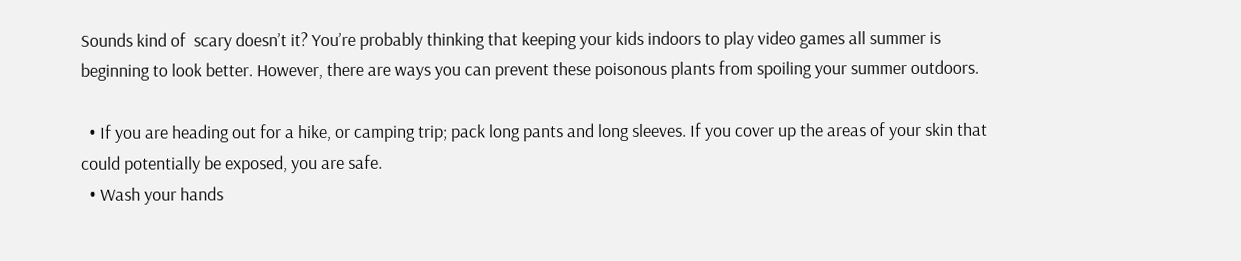Sounds kind of  scary doesn’t it? You’re probably thinking that keeping your kids indoors to play video games all summer is beginning to look better. However, there are ways you can prevent these poisonous plants from spoiling your summer outdoors.

  • If you are heading out for a hike, or camping trip; pack long pants and long sleeves. If you cover up the areas of your skin that could potentially be exposed, you are safe.
  • Wash your hands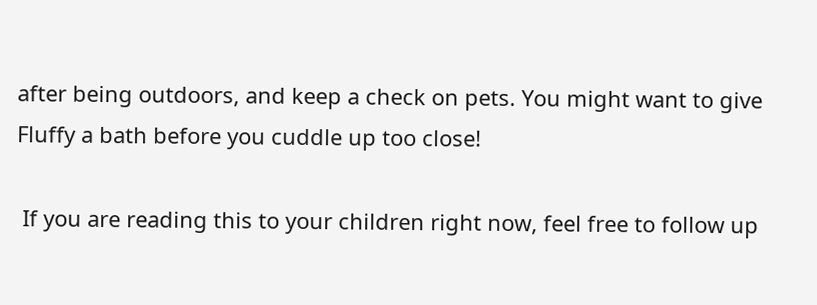after being outdoors, and keep a check on pets. You might want to give Fluffy a bath before you cuddle up too close!

 If you are reading this to your children right now, feel free to follow up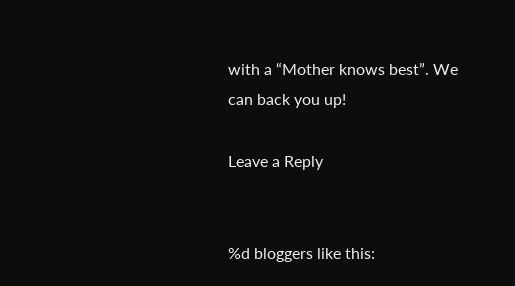with a “Mother knows best”. We can back you up!

Leave a Reply


%d bloggers like this: